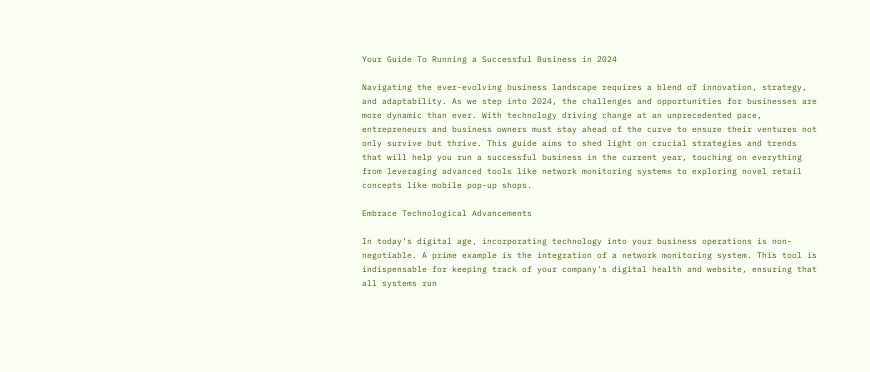Your Guide To Running a Successful Business in 2024

Navigating the ever-evolving business landscape requires a blend of innovation, strategy, and adaptability. As we step into 2024, the challenges and opportunities for businesses are more dynamic than ever. With technology driving change at an unprecedented pace, entrepreneurs and business owners must stay ahead of the curve to ensure their ventures not only survive but thrive. This guide aims to shed light on crucial strategies and trends that will help you run a successful business in the current year, touching on everything from leveraging advanced tools like network monitoring systems to exploring novel retail concepts like mobile pop-up shops.

Embrace Technological Advancements

In today’s digital age, incorporating technology into your business operations is non-negotiable. A prime example is the integration of a network monitoring system. This tool is indispensable for keeping track of your company’s digital health and website, ensuring that all systems run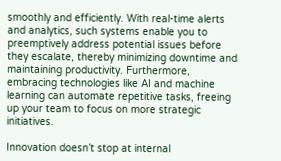smoothly and efficiently. With real-time alerts and analytics, such systems enable you to preemptively address potential issues before they escalate, thereby minimizing downtime and maintaining productivity. Furthermore, embracing technologies like AI and machine learning can automate repetitive tasks, freeing up your team to focus on more strategic initiatives.

Innovation doesn’t stop at internal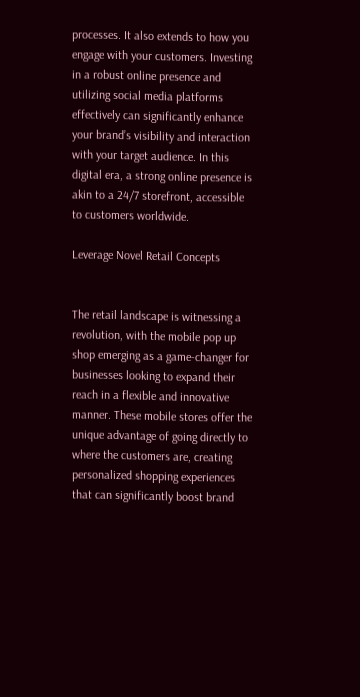processes. It also extends to how you engage with your customers. Investing in a robust online presence and utilizing social media platforms effectively can significantly enhance your brand’s visibility and interaction with your target audience. In this digital era, a strong online presence is akin to a 24/7 storefront, accessible to customers worldwide.

Leverage Novel Retail Concepts


The retail landscape is witnessing a revolution, with the mobile pop up shop emerging as a game-changer for businesses looking to expand their reach in a flexible and innovative manner. These mobile stores offer the unique advantage of going directly to where the customers are, creating personalized shopping experiences that can significantly boost brand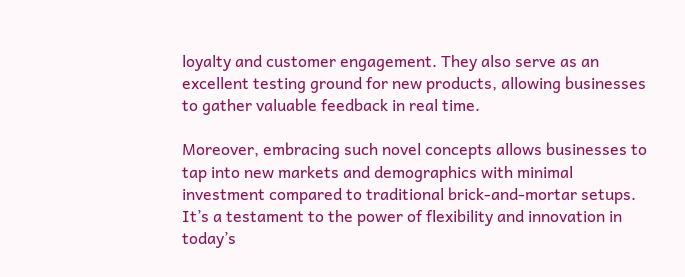loyalty and customer engagement. They also serve as an excellent testing ground for new products, allowing businesses to gather valuable feedback in real time.

Moreover, embracing such novel concepts allows businesses to tap into new markets and demographics with minimal investment compared to traditional brick-and-mortar setups. It’s a testament to the power of flexibility and innovation in today’s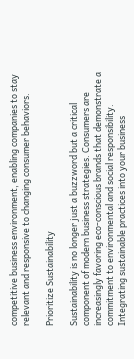competitive business environment, enabling companies to stay relevant and responsive to changing consumer behaviors.

Prioritize Sustainability

Sustainability is no longer just a buzzword but a critical component of modern business strategies. Consumers are increasingly favoring eco-conscious brands that demonstrate a commitment to environmental and social responsibility. Integrating sustainable practices into your business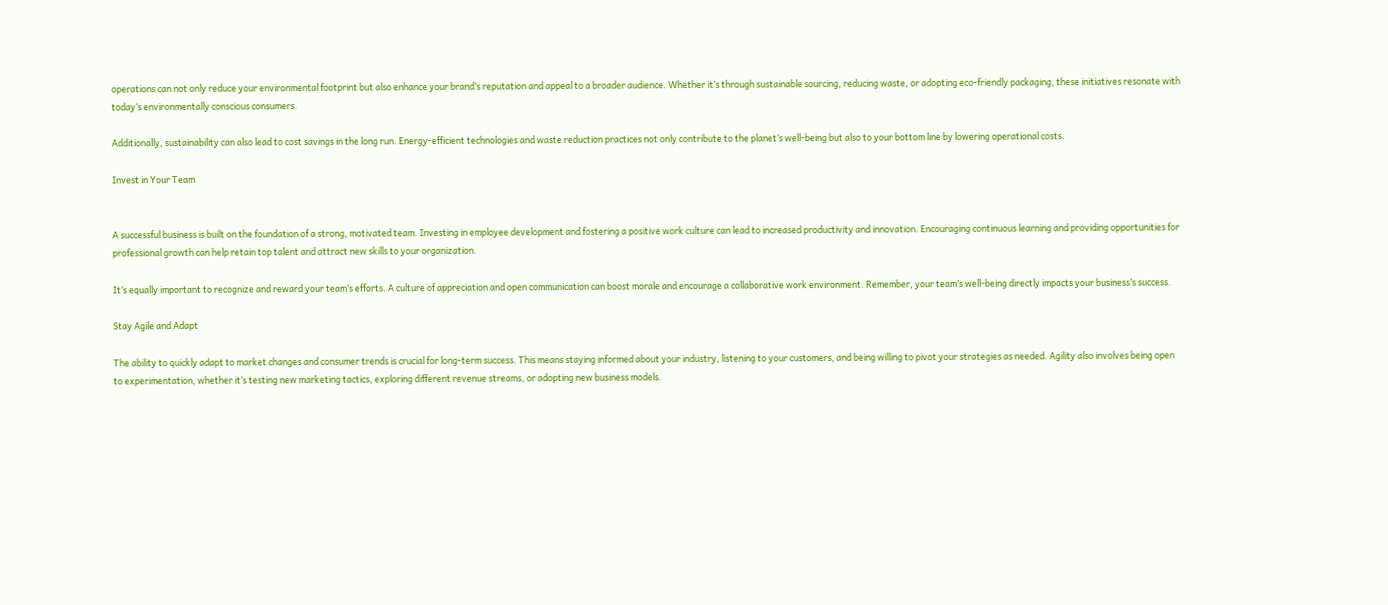operations can not only reduce your environmental footprint but also enhance your brand’s reputation and appeal to a broader audience. Whether it’s through sustainable sourcing, reducing waste, or adopting eco-friendly packaging, these initiatives resonate with today’s environmentally conscious consumers.

Additionally, sustainability can also lead to cost savings in the long run. Energy-efficient technologies and waste reduction practices not only contribute to the planet’s well-being but also to your bottom line by lowering operational costs.

Invest in Your Team


A successful business is built on the foundation of a strong, motivated team. Investing in employee development and fostering a positive work culture can lead to increased productivity and innovation. Encouraging continuous learning and providing opportunities for professional growth can help retain top talent and attract new skills to your organization.

It’s equally important to recognize and reward your team’s efforts. A culture of appreciation and open communication can boost morale and encourage a collaborative work environment. Remember, your team’s well-being directly impacts your business’s success.

Stay Agile and Adapt

The ability to quickly adapt to market changes and consumer trends is crucial for long-term success. This means staying informed about your industry, listening to your customers, and being willing to pivot your strategies as needed. Agility also involves being open to experimentation, whether it’s testing new marketing tactics, exploring different revenue streams, or adopting new business models.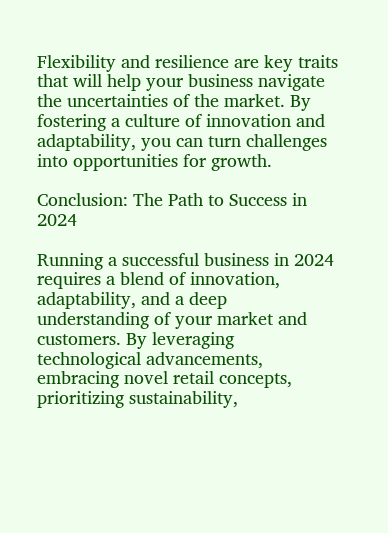Flexibility and resilience are key traits that will help your business navigate the uncertainties of the market. By fostering a culture of innovation and adaptability, you can turn challenges into opportunities for growth.

Conclusion: The Path to Success in 2024

Running a successful business in 2024 requires a blend of innovation, adaptability, and a deep understanding of your market and customers. By leveraging technological advancements, embracing novel retail concepts, prioritizing sustainability,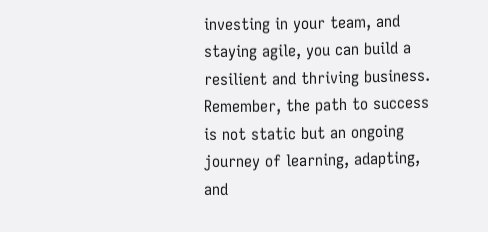investing in your team, and staying agile, you can build a resilient and thriving business. Remember, the path to success is not static but an ongoing journey of learning, adapting, and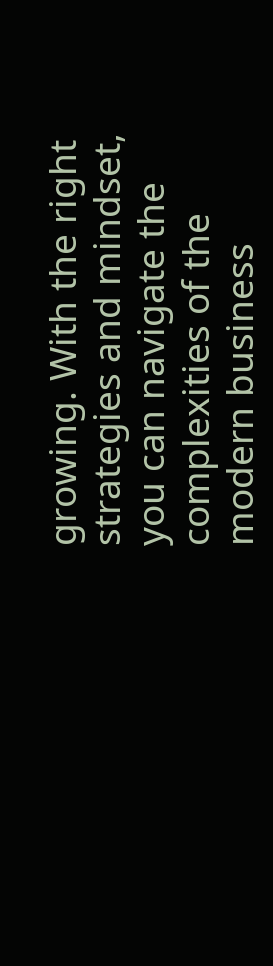growing. With the right strategies and mindset, you can navigate the complexities of the modern business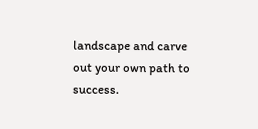landscape and carve out your own path to success.